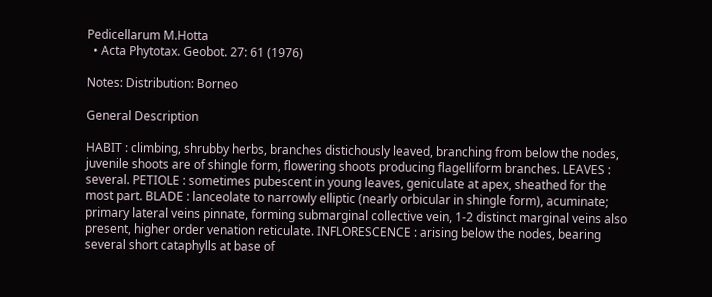Pedicellarum M.Hotta
  • Acta Phytotax. Geobot. 27: 61 (1976)

Notes: Distribution: Borneo

General Description

HABIT : climbing, shrubby herbs, branches distichously leaved, branching from below the nodes, juvenile shoots are of shingle form, flowering shoots producing flagelliform branches. LEAVES : several. PETIOLE : sometimes pubescent in young leaves, geniculate at apex, sheathed for the most part. BLADE : lanceolate to narrowly elliptic (nearly orbicular in shingle form), acuminate; primary lateral veins pinnate, forming submarginal collective vein, 1-2 distinct marginal veins also present, higher order venation reticulate. INFLORESCENCE : arising below the nodes, bearing several short cataphylls at base of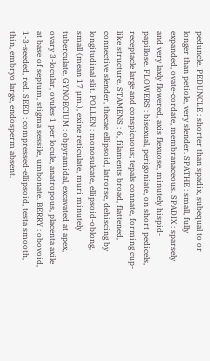peduncle. PEDUNCLE : shorter than spadix, subequal to or longer than petiole, very slender. SPATHE : small, fully expanded, ovate-cordate, membranaceous. SPADIX : sparsely and very laxly flowered, axis flexuose, minutely hispid-papillose. FLOWERS : bisexual, perigoniate, on short pedicels, receptacle large and conspicuous; tepals connate, forming cup-like structure. STAMENS : 6, filaments broad, flattened, connective slender, thecae ellipsoid, latrorse, dehiscing by longitudinal slit. POLLEN : monosulcate, ellipsoid-oblong, small (mean 17 µm.), exine reticulate, muri minutely tuberculate. GYNOECIUM : obpyramidal, excavated at apex, ovary 3-locular, ovules 1 per locule, anatropous, placenta axile at base of septum, stigma sessile, umbonate. BERRY : obovoid, 1-3-seeded, red. SEED : compressed-ellipsoid, testa smooth, thin, embryo large, endosperm absent.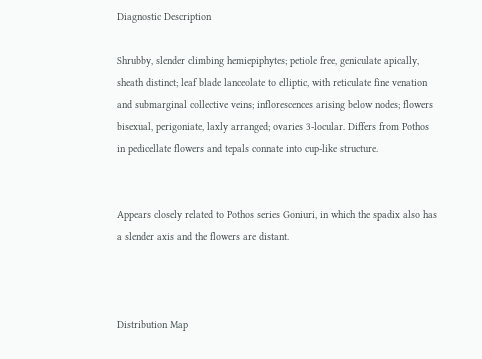Diagnostic Description

Shrubby, slender climbing hemiepiphytes; petiole free, geniculate apically, sheath distinct; leaf blade lanceolate to elliptic, with reticulate fine venation and submarginal collective veins; inflorescences arising below nodes; flowers bisexual, perigoniate, laxly arranged; ovaries 3-locular. Differs from Pothos in pedicellate flowers and tepals connate into cup-like structure.


Appears closely related to Pothos series Goniuri, in which the spadix also has a slender axis and the flowers are distant.



Distribution Map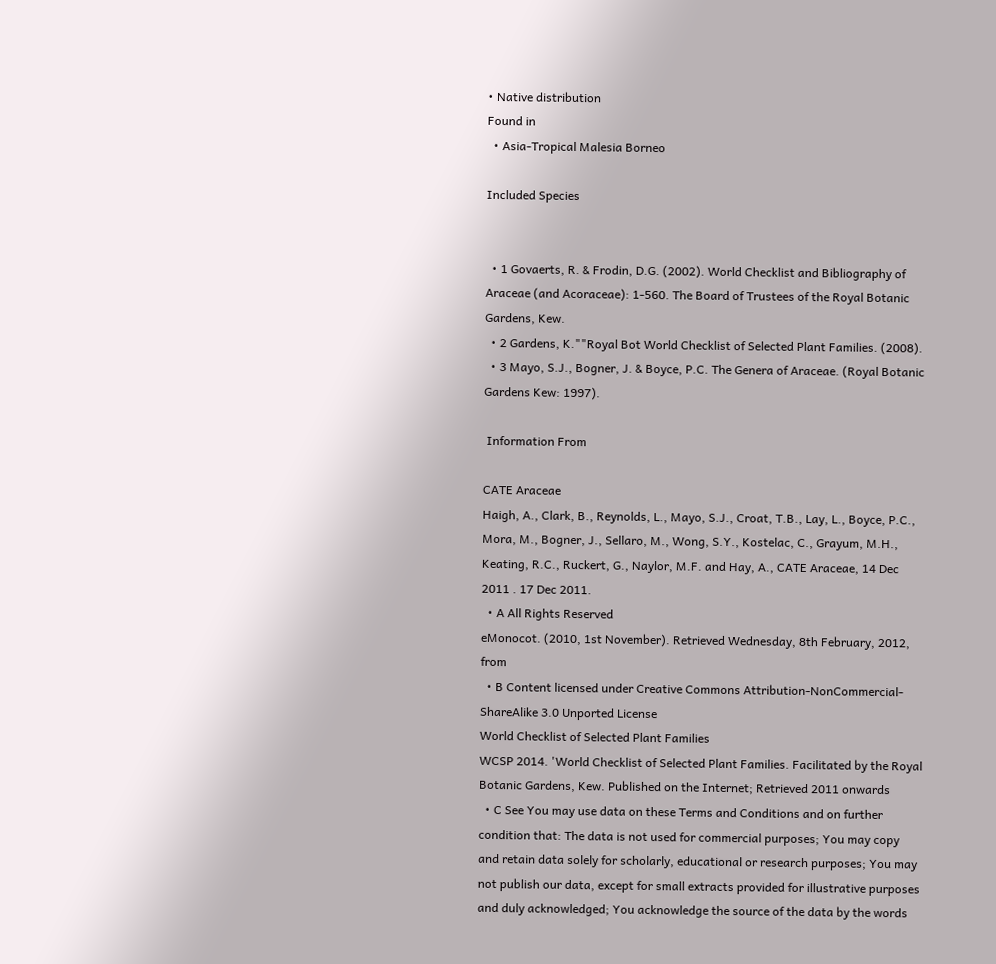• Native distribution
Found in
  • Asia-Tropical Malesia Borneo

Included Species


  • 1 Govaerts, R. & Frodin, D.G. (2002). World Checklist and Bibliography of Araceae (and Acoraceae): 1-560. The Board of Trustees of the Royal Botanic Gardens, Kew.
  • 2 Gardens, K.""Royal Bot World Checklist of Selected Plant Families. (2008).
  • 3 Mayo, S.J., Bogner, J. & Boyce, P.C. The Genera of Araceae. (Royal Botanic Gardens Kew: 1997).

 Information From

CATE Araceae
Haigh, A., Clark, B., Reynolds, L., Mayo, S.J., Croat, T.B., Lay, L., Boyce, P.C., Mora, M., Bogner, J., Sellaro, M., Wong, S.Y., Kostelac, C., Grayum, M.H., Keating, R.C., Ruckert, G., Naylor, M.F. and Hay, A., CATE Araceae, 14 Dec 2011 . 17 Dec 2011.
  • A All Rights Reserved
eMonocot. (2010, 1st November). Retrieved Wednesday, 8th February, 2012, from
  • B Content licensed under Creative Commons Attribution-NonCommercial-ShareAlike 3.0 Unported License
World Checklist of Selected Plant Families
WCSP 2014. 'World Checklist of Selected Plant Families. Facilitated by the Royal Botanic Gardens, Kew. Published on the Internet; Retrieved 2011 onwards
  • C See You may use data on these Terms and Conditions and on further condition that: The data is not used for commercial purposes; You may copy and retain data solely for scholarly, educational or research purposes; You may not publish our data, except for small extracts provided for illustrative purposes and duly acknowledged; You acknowledge the source of the data by the words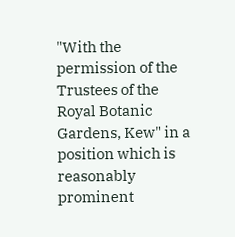"With the permission of the Trustees of the Royal Botanic Gardens, Kew" in a position which is reasonably prominent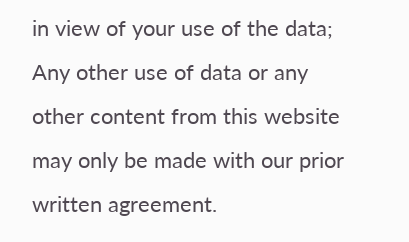in view of your use of the data; Any other use of data or any other content from this website may only be made with our prior written agreement.